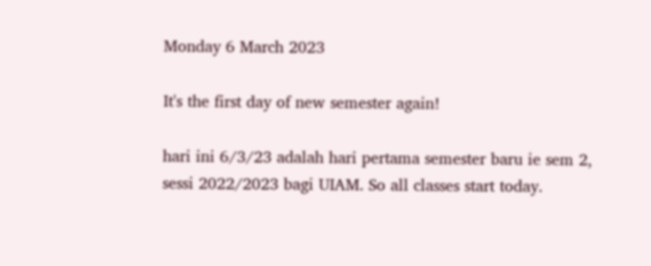Monday 6 March 2023

It's the first day of new semester again!

hari ini 6/3/23 adalah hari pertama semester baru ie sem 2, sessi 2022/2023 bagi UIAM. So all classes start today.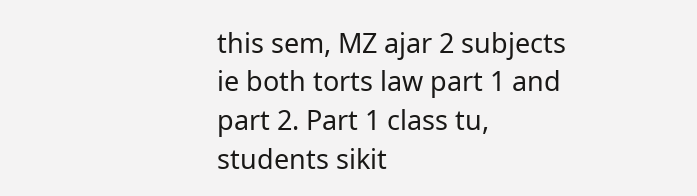this sem, MZ ajar 2 subjects ie both torts law part 1 and part 2. Part 1 class tu, students sikit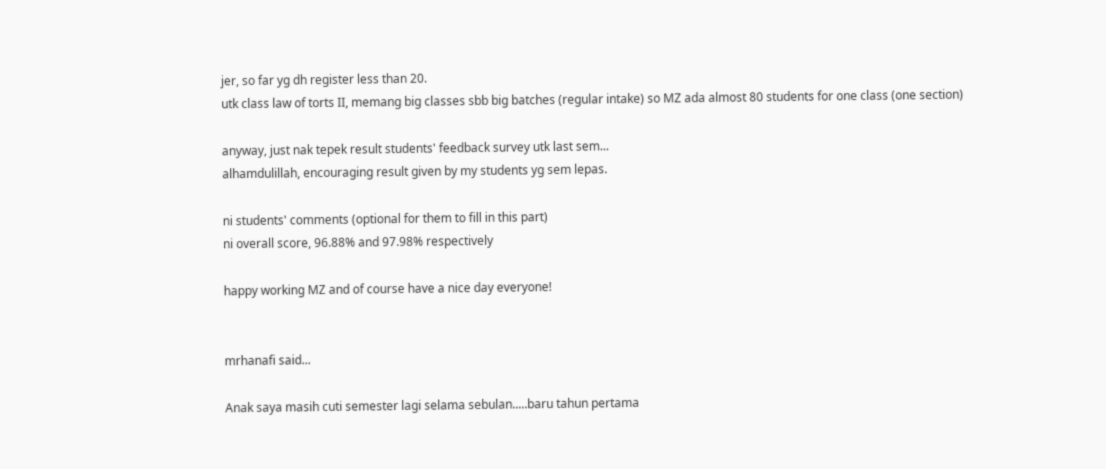jer, so far yg dh register less than 20.
utk class law of torts II, memang big classes sbb big batches (regular intake) so MZ ada almost 80 students for one class (one section)

anyway, just nak tepek result students' feedback survey utk last sem...
alhamdulillah, encouraging result given by my students yg sem lepas.

ni students' comments (optional for them to fill in this part)
ni overall score, 96.88% and 97.98% respectively

happy working MZ and of course have a nice day everyone!


mrhanafi said...

Anak saya masih cuti semester lagi selama sebulan.....baru tahun pertama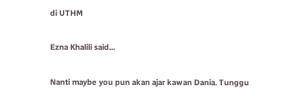di UTHM

Ezna Khalili said...

Nanti maybe you pun akan ajar kawan Dania. Tunggu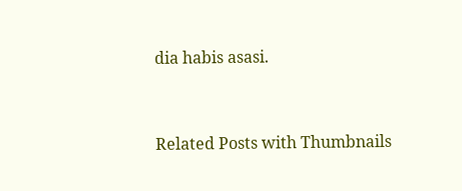dia habis asasi.


Related Posts with Thumbnails